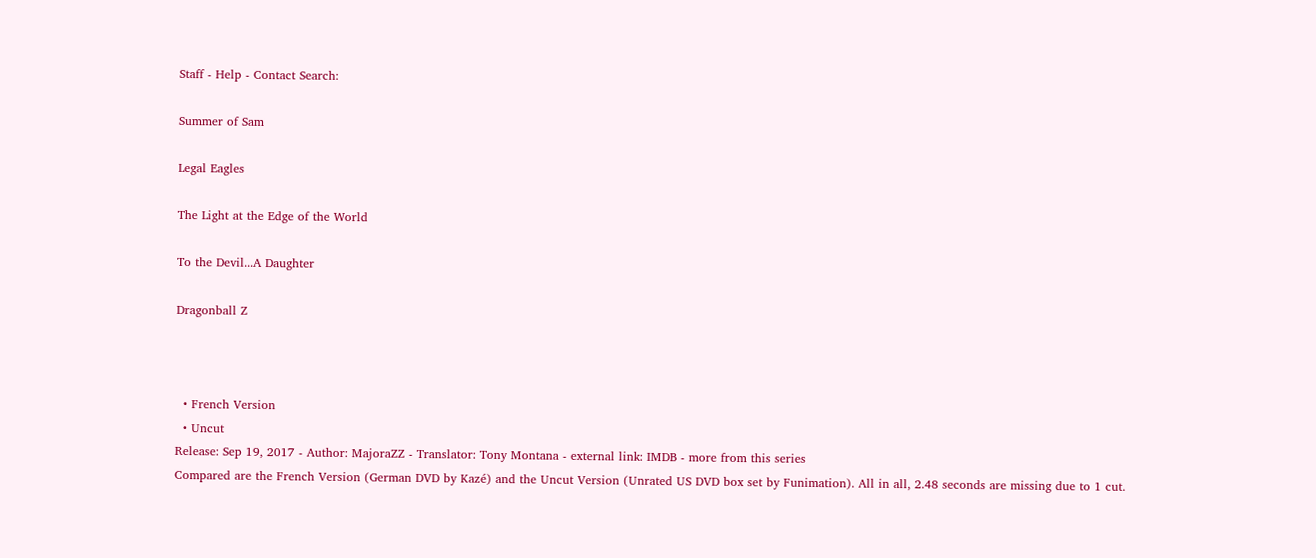Staff - Help - Contact Search:

Summer of Sam

Legal Eagles

The Light at the Edge of the World

To the Devil...A Daughter

Dragonball Z



  • French Version
  • Uncut
Release: Sep 19, 2017 - Author: MajoraZZ - Translator: Tony Montana - external link: IMDB - more from this series
Compared are the French Version (German DVD by Kazé) and the Uncut Version (Unrated US DVD box set by Funimation). All in all, 2.48 seconds are missing due to 1 cut.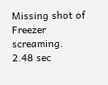Missing shot of Freezer screaming.
2.48 sec